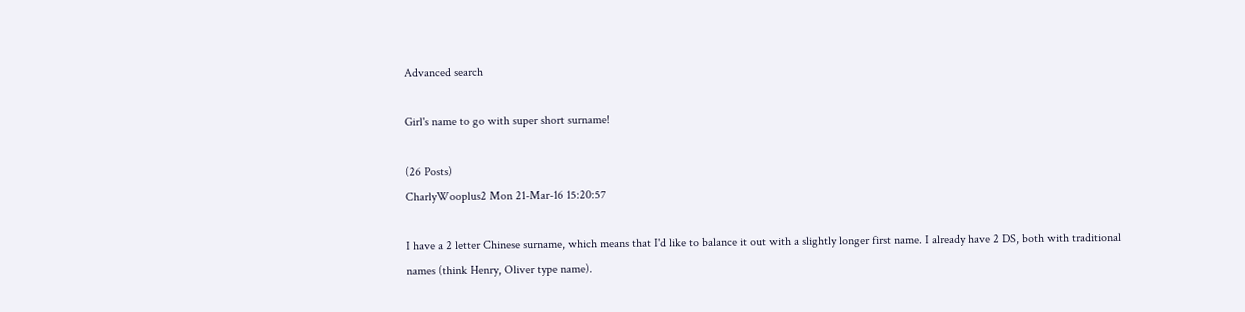Advanced search

Girl's name to go with super short surname!

(26 Posts)
CharlyWooplus2 Mon 21-Mar-16 15:20:57

I have a 2 letter Chinese surname, which means that I'd like to balance it out with a slightly longer first name. I already have 2 DS, both with traditional names (think Henry, Oliver type name).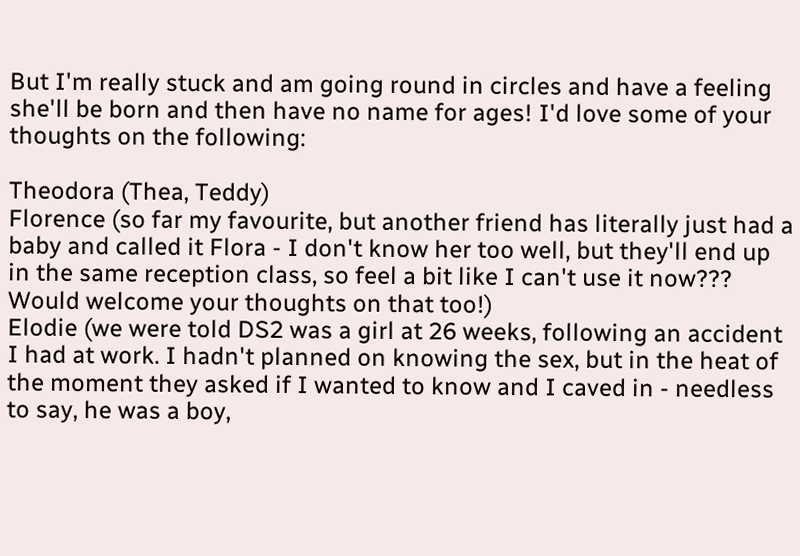But I'm really stuck and am going round in circles and have a feeling she'll be born and then have no name for ages! I'd love some of your thoughts on the following:

Theodora (Thea, Teddy)
Florence (so far my favourite, but another friend has literally just had a baby and called it Flora - I don't know her too well, but they'll end up in the same reception class, so feel a bit like I can't use it now??? Would welcome your thoughts on that too!)
Elodie (we were told DS2 was a girl at 26 weeks, following an accident I had at work. I hadn't planned on knowing the sex, but in the heat of the moment they asked if I wanted to know and I caved in - needless to say, he was a boy,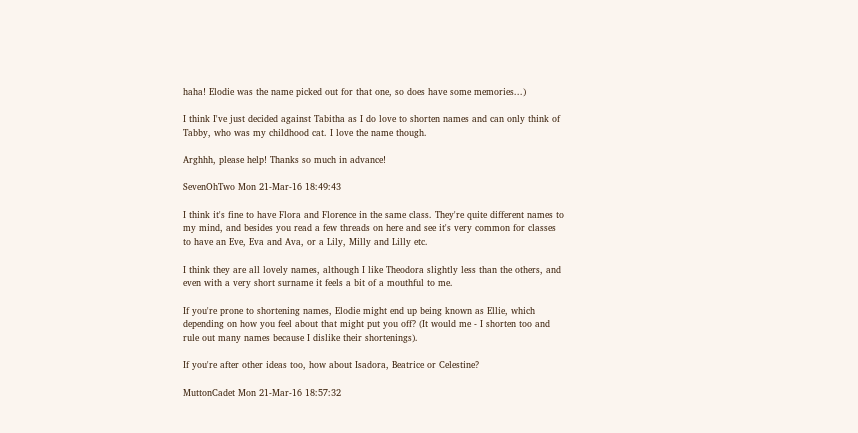haha! Elodie was the name picked out for that one, so does have some memories...)

I think I've just decided against Tabitha as I do love to shorten names and can only think of Tabby, who was my childhood cat. I love the name though.

Arghhh, please help! Thanks so much in advance!

SevenOhTwo Mon 21-Mar-16 18:49:43

I think it's fine to have Flora and Florence in the same class. They're quite different names to my mind, and besides you read a few threads on here and see it's very common for classes to have an Eve, Eva and Ava, or a Lily, Milly and Lilly etc.

I think they are all lovely names, although I like Theodora slightly less than the others, and even with a very short surname it feels a bit of a mouthful to me.

If you're prone to shortening names, Elodie might end up being known as Ellie, which depending on how you feel about that might put you off? (It would me - I shorten too and rule out many names because I dislike their shortenings).

If you're after other ideas too, how about Isadora, Beatrice or Celestine?

MuttonCadet Mon 21-Mar-16 18:57:32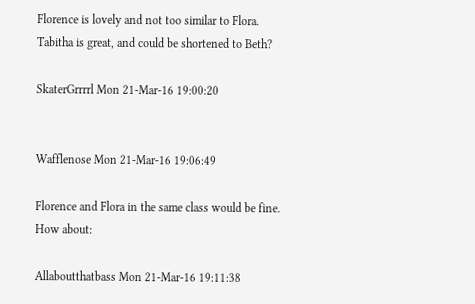Florence is lovely and not too similar to Flora. Tabitha is great, and could be shortened to Beth?

SkaterGrrrrl Mon 21-Mar-16 19:00:20


Wafflenose Mon 21-Mar-16 19:06:49

Florence and Flora in the same class would be fine. How about:

Allaboutthatbass Mon 21-Mar-16 19:11:38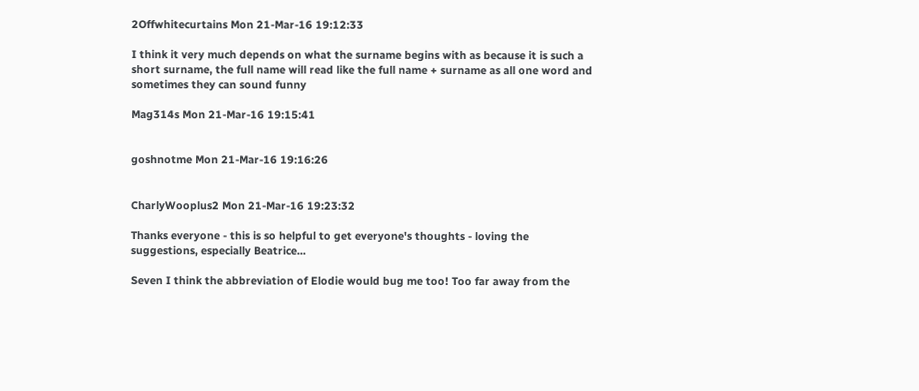2Offwhitecurtains Mon 21-Mar-16 19:12:33

I think it very much depends on what the surname begins with as because it is such a short surname, the full name will read like the full name + surname as all one word and sometimes they can sound funny

Mag314s Mon 21-Mar-16 19:15:41


goshnotme Mon 21-Mar-16 19:16:26


CharlyWooplus2 Mon 21-Mar-16 19:23:32

Thanks everyone - this is so helpful to get everyone's thoughts - loving the suggestions, especially Beatrice...

Seven I think the abbreviation of Elodie would bug me too! Too far away from the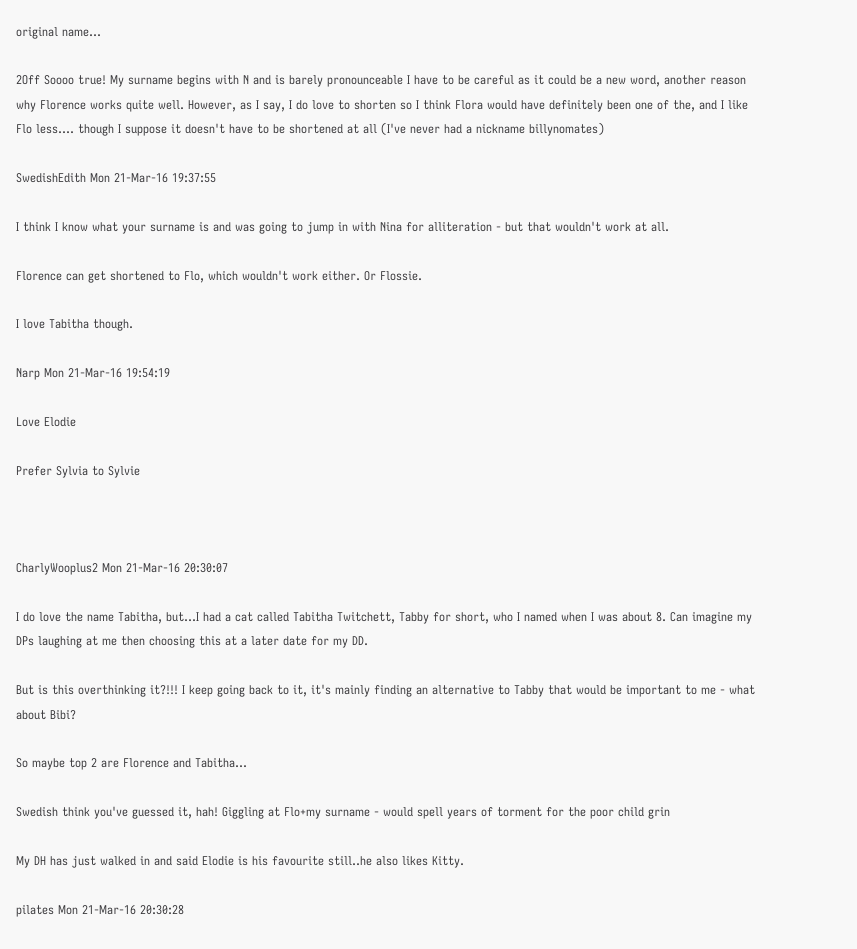original name...

2Off Soooo true! My surname begins with N and is barely pronounceable I have to be careful as it could be a new word, another reason why Florence works quite well. However, as I say, I do love to shorten so I think Flora would have definitely been one of the, and I like Flo less.... though I suppose it doesn't have to be shortened at all (I've never had a nickname billynomates)

SwedishEdith Mon 21-Mar-16 19:37:55

I think I know what your surname is and was going to jump in with Nina for alliteration - but that wouldn't work at all.

Florence can get shortened to Flo, which wouldn't work either. Or Flossie.

I love Tabitha though.

Narp Mon 21-Mar-16 19:54:19

Love Elodie

Prefer Sylvia to Sylvie



CharlyWooplus2 Mon 21-Mar-16 20:30:07

I do love the name Tabitha, but...I had a cat called Tabitha Twitchett, Tabby for short, who I named when I was about 8. Can imagine my DPs laughing at me then choosing this at a later date for my DD.

But is this overthinking it?!!! I keep going back to it, it's mainly finding an alternative to Tabby that would be important to me - what about Bibi?

So maybe top 2 are Florence and Tabitha...

Swedish think you've guessed it, hah! Giggling at Flo+my surname - would spell years of torment for the poor child grin

My DH has just walked in and said Elodie is his favourite still..he also likes Kitty.

pilates Mon 21-Mar-16 20:30:28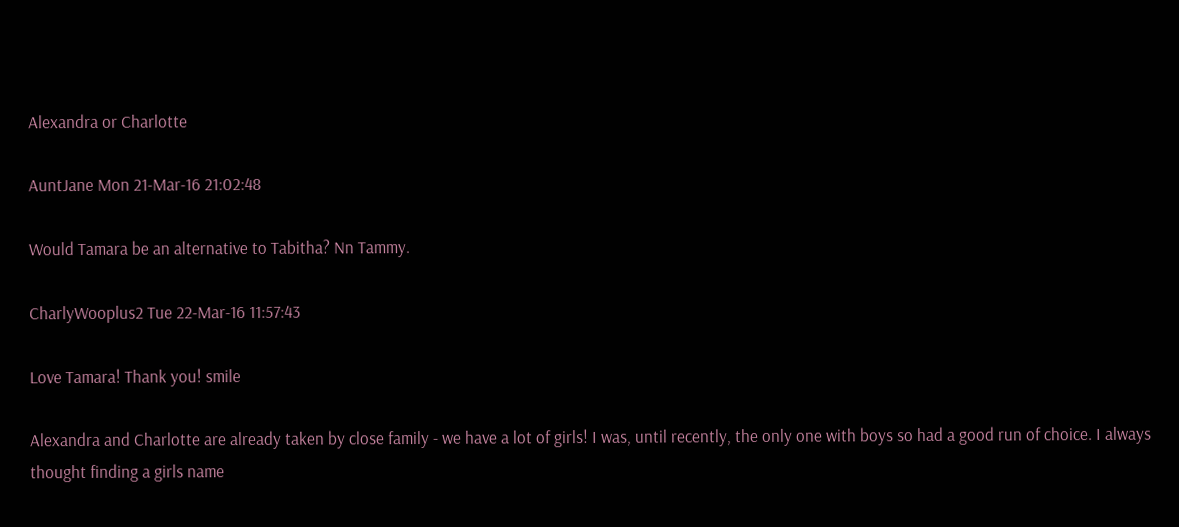Alexandra or Charlotte

AuntJane Mon 21-Mar-16 21:02:48

Would Tamara be an alternative to Tabitha? Nn Tammy.

CharlyWooplus2 Tue 22-Mar-16 11:57:43

Love Tamara! Thank you! smile

Alexandra and Charlotte are already taken by close family - we have a lot of girls! I was, until recently, the only one with boys so had a good run of choice. I always thought finding a girls name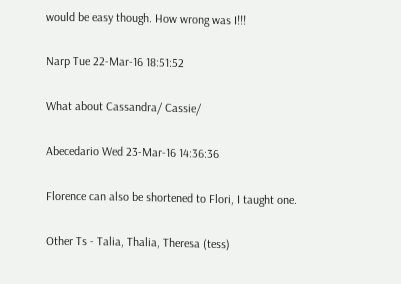would be easy though. How wrong was I!!!

Narp Tue 22-Mar-16 18:51:52

What about Cassandra/ Cassie/

Abecedario Wed 23-Mar-16 14:36:36

Florence can also be shortened to Flori, I taught one.

Other Ts - Talia, Thalia, Theresa (tess)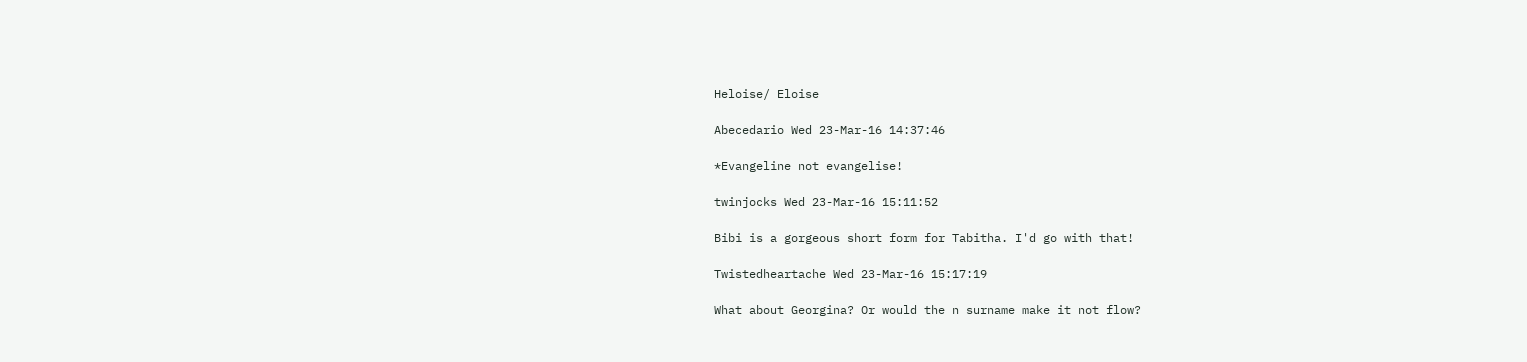Heloise/ Eloise

Abecedario Wed 23-Mar-16 14:37:46

*Evangeline not evangelise!

twinjocks Wed 23-Mar-16 15:11:52

Bibi is a gorgeous short form for Tabitha. I'd go with that!

Twistedheartache Wed 23-Mar-16 15:17:19

What about Georgina? Or would the n surname make it not flow?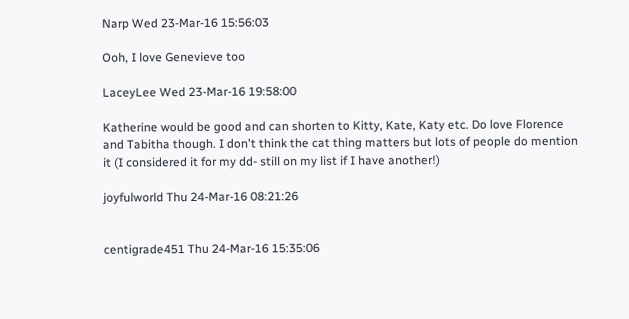Narp Wed 23-Mar-16 15:56:03

Ooh, I love Genevieve too

LaceyLee Wed 23-Mar-16 19:58:00

Katherine would be good and can shorten to Kitty, Kate, Katy etc. Do love Florence and Tabitha though. I don't think the cat thing matters but lots of people do mention it (I considered it for my dd- still on my list if I have another!)

joyfulworld Thu 24-Mar-16 08:21:26


centigrade451 Thu 24-Mar-16 15:35:06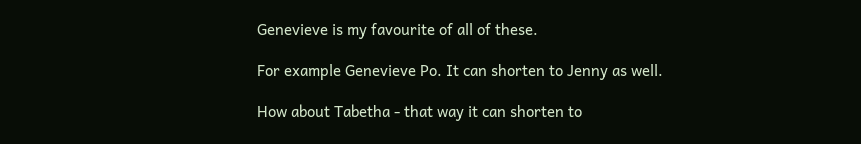Genevieve is my favourite of all of these.

For example Genevieve Po. It can shorten to Jenny as well.

How about Tabetha - that way it can shorten to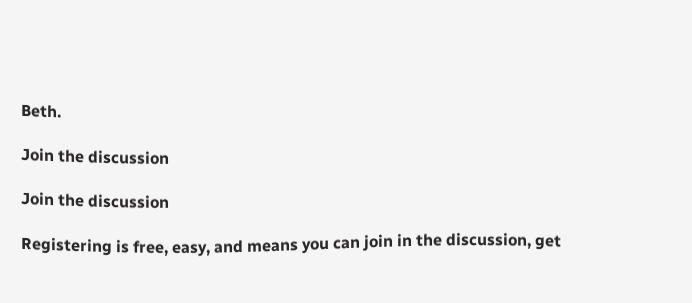Beth.

Join the discussion

Join the discussion

Registering is free, easy, and means you can join in the discussion, get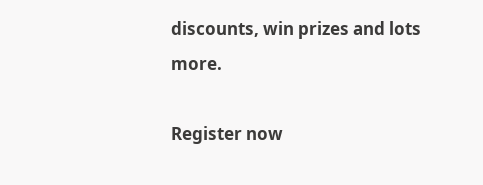discounts, win prizes and lots more.

Register now